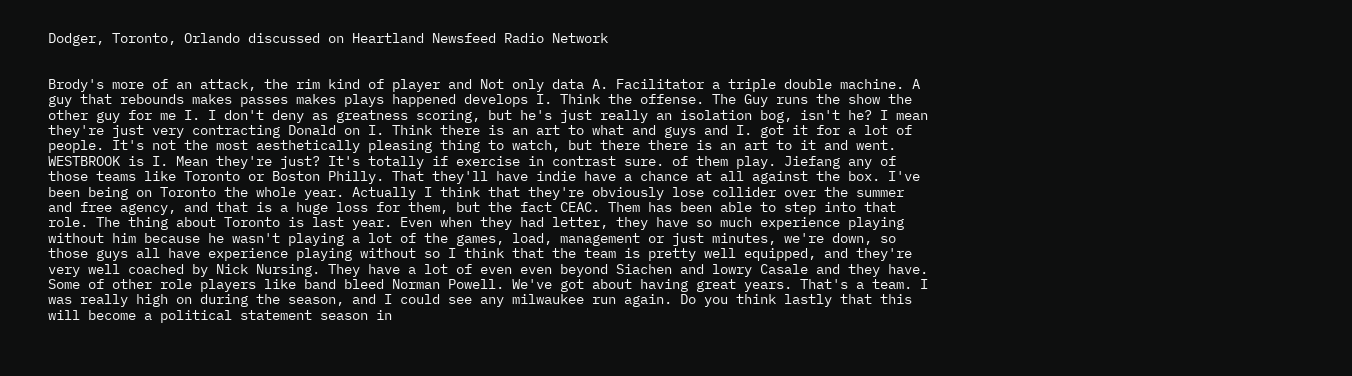Dodger, Toronto, Orlando discussed on Heartland Newsfeed Radio Network


Brody's more of an attack, the rim kind of player and Not only data A. Facilitator a triple double machine. A guy that rebounds makes passes makes plays happened develops I. Think the offense. The Guy runs the show the other guy for me I. I don't deny as greatness scoring, but he's just really an isolation bog, isn't he? I mean they're just very contracting Donald on I. Think there is an art to what and guys and I. got it for a lot of people. It's not the most aesthetically pleasing thing to watch, but there there is an art to it and went. WESTBROOK is I. Mean they're just? It's totally if exercise in contrast sure. of them play. Jiefang any of those teams like Toronto or Boston Philly. That they'll have indie have a chance at all against the box. I've been being on Toronto the whole year. Actually I think that they're obviously lose collider over the summer and free agency, and that is a huge loss for them, but the fact CEAC. Them has been able to step into that role. The thing about Toronto is last year. Even when they had letter, they have so much experience playing without him because he wasn't playing a lot of the games, load, management or just minutes, we're down, so those guys all have experience playing without so I think that the team is pretty well equipped, and they're very well coached by Nick Nursing. They have a lot of even even beyond Siachen and lowry Casale and they have. Some of other role players like band bleed Norman Powell. We've got about having great years. That's a team. I was really high on during the season, and I could see any milwaukee run again. Do you think lastly that this will become a political statement season in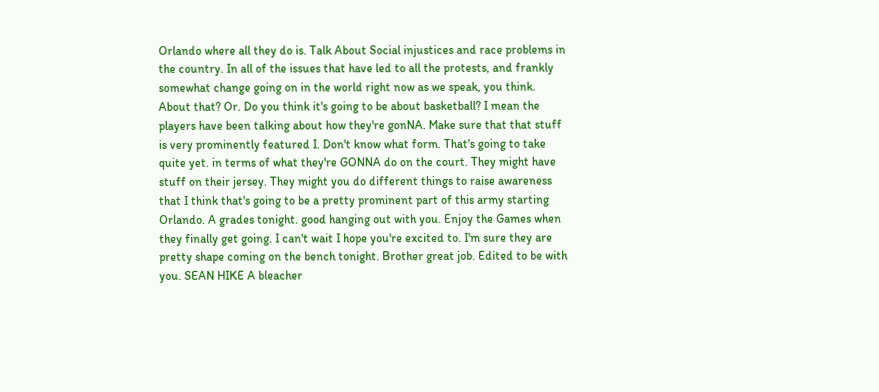Orlando where all they do is. Talk About Social injustices and race problems in the country. In all of the issues that have led to all the protests, and frankly somewhat change going on in the world right now as we speak, you think. About that? Or. Do you think it's going to be about basketball? I mean the players have been talking about how they're gonNA. Make sure that that stuff is very prominently featured I. Don't know what form. That's going to take quite yet. in terms of what they're GONNA do on the court. They might have stuff on their jersey. They might you do different things to raise awareness that I think that's going to be a pretty prominent part of this army starting Orlando. A grades tonight. good hanging out with you. Enjoy the Games when they finally get going. I can't wait I hope you're excited to. I'm sure they are pretty shape coming on the bench tonight. Brother great job. Edited to be with you. SEAN HIKE A bleacher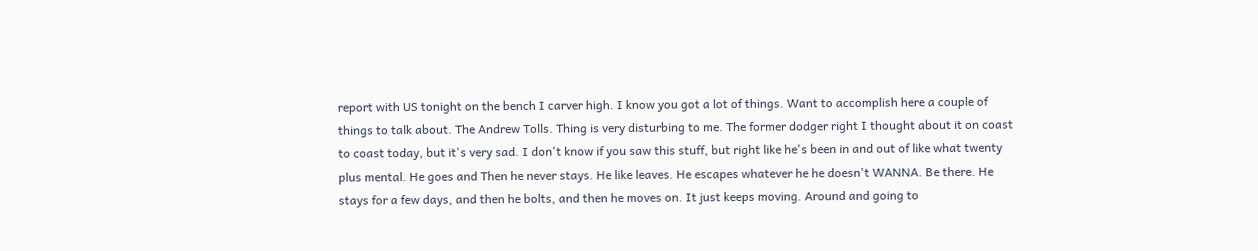report with US tonight on the bench I carver high. I know you got a lot of things. Want to accomplish here a couple of things to talk about. The Andrew Tolls. Thing is very disturbing to me. The former dodger right I thought about it on coast to coast today, but it's very sad. I don't know if you saw this stuff, but right like he's been in and out of like what twenty plus mental. He goes and Then he never stays. He like leaves. He escapes whatever he he doesn't WANNA. Be there. He stays for a few days, and then he bolts, and then he moves on. It just keeps moving. Around and going to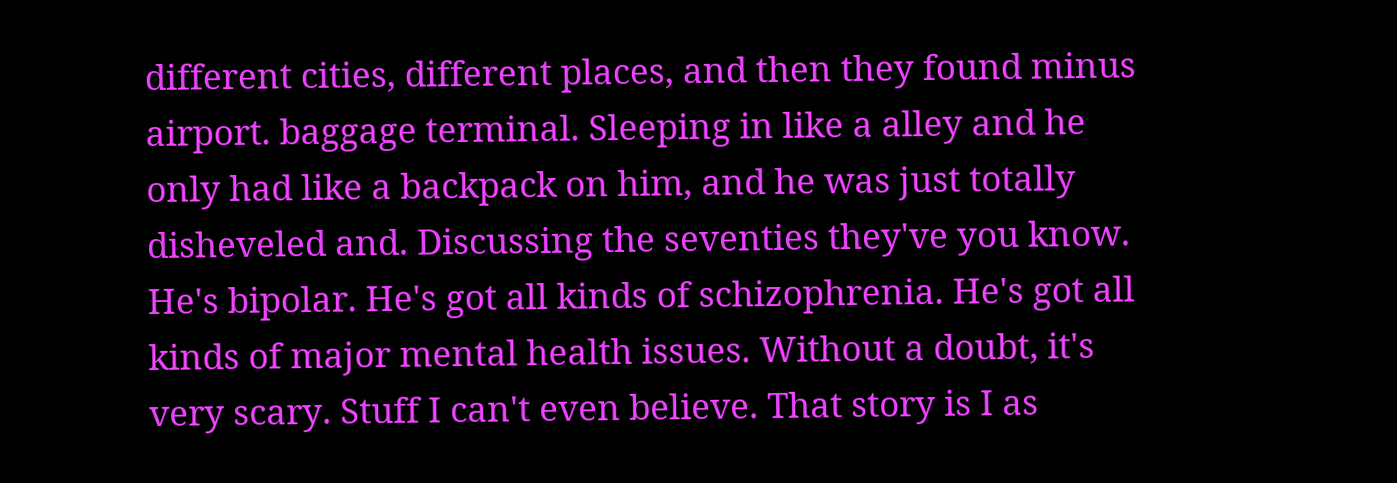different cities, different places, and then they found minus airport. baggage terminal. Sleeping in like a alley and he only had like a backpack on him, and he was just totally disheveled and. Discussing the seventies they've you know. He's bipolar. He's got all kinds of schizophrenia. He's got all kinds of major mental health issues. Without a doubt, it's very scary. Stuff I can't even believe. That story is I as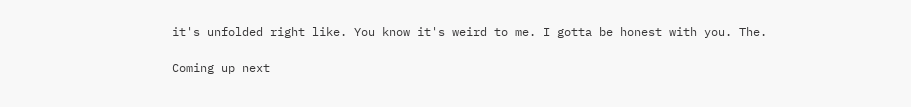it's unfolded right like. You know it's weird to me. I gotta be honest with you. The.

Coming up next